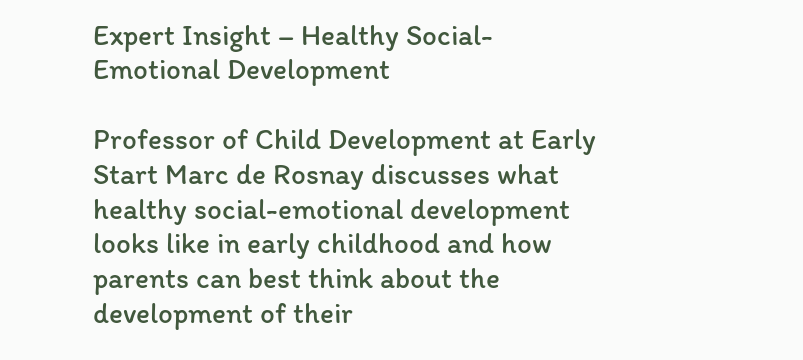Expert Insight – Healthy Social-Emotional Development

Professor of Child Development at Early Start Marc de Rosnay discusses what healthy social-emotional development looks like in early childhood and how parents can best think about the development of their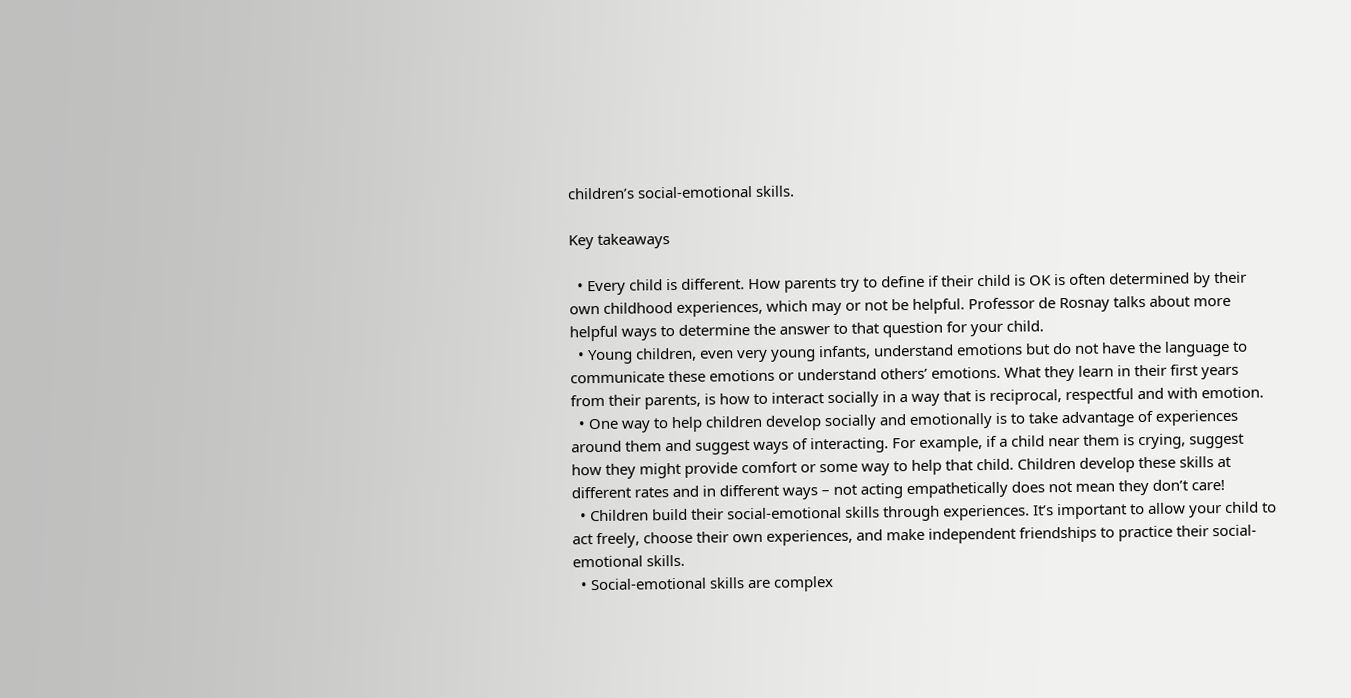children’s social-emotional skills.

Key takeaways

  • Every child is different. How parents try to define if their child is OK is often determined by their own childhood experiences, which may or not be helpful. Professor de Rosnay talks about more helpful ways to determine the answer to that question for your child.
  • Young children, even very young infants, understand emotions but do not have the language to communicate these emotions or understand others’ emotions. What they learn in their first years from their parents, is how to interact socially in a way that is reciprocal, respectful and with emotion.
  • One way to help children develop socially and emotionally is to take advantage of experiences around them and suggest ways of interacting. For example, if a child near them is crying, suggest how they might provide comfort or some way to help that child. Children develop these skills at different rates and in different ways – not acting empathetically does not mean they don’t care!
  • Children build their social-emotional skills through experiences. It’s important to allow your child to act freely, choose their own experiences, and make independent friendships to practice their social-emotional skills.
  • Social-emotional skills are complex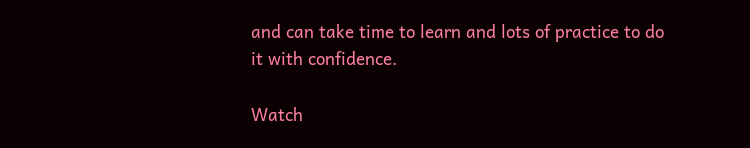and can take time to learn and lots of practice to do it with confidence.

Watch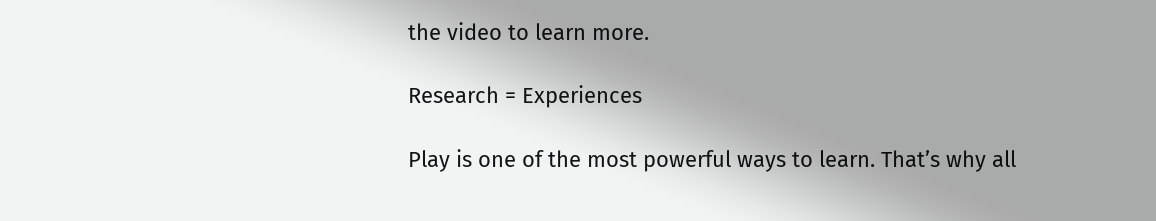the video to learn more.

Research = Experiences

Play is one of the most powerful ways to learn. That’s why all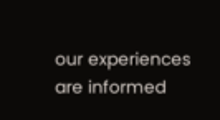our experiences are informed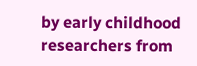by early childhood researchers from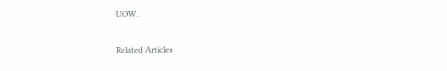UOW.

Related Articles